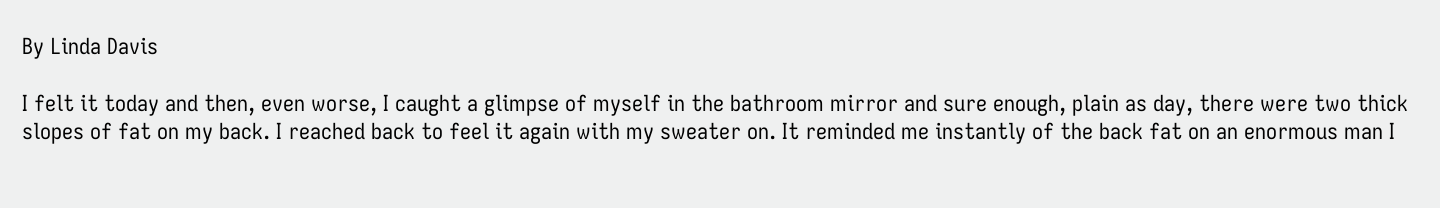By Linda Davis

I felt it today and then, even worse, I caught a glimpse of myself in the bathroom mirror and sure enough, plain as day, there were two thick slopes of fat on my back. I reached back to feel it again with my sweater on. It reminded me instantly of the back fat on an enormous man I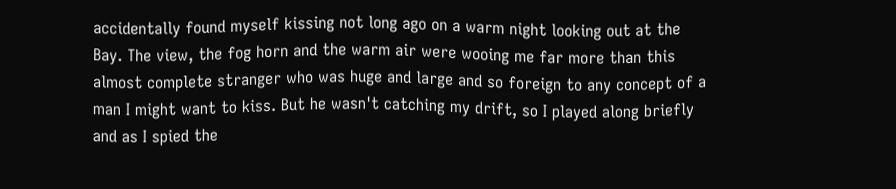accidentally found myself kissing not long ago on a warm night looking out at the Bay. The view, the fog horn and the warm air were wooing me far more than this almost complete stranger who was huge and large and so foreign to any concept of a man I might want to kiss. But he wasn't catching my drift, so I played along briefly and as I spied the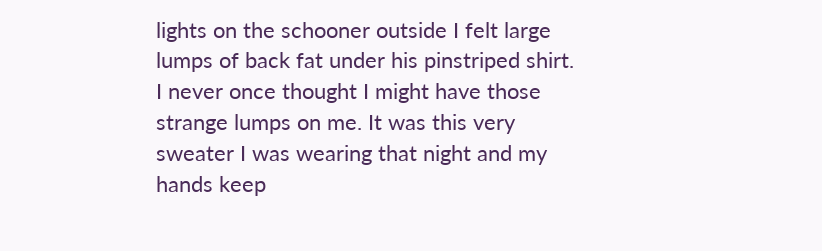lights on the schooner outside I felt large lumps of back fat under his pinstriped shirt. I never once thought I might have those strange lumps on me. It was this very sweater I was wearing that night and my hands keep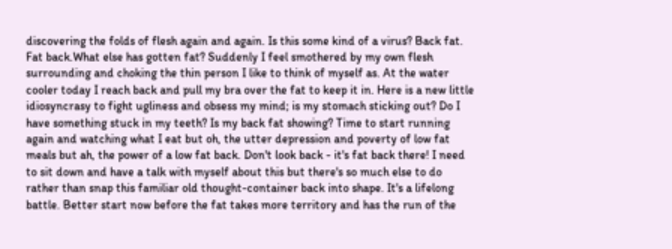discovering the folds of flesh again and again. Is this some kind of a virus? Back fat. Fat back.What else has gotten fat? Suddenly I feel smothered by my own flesh surrounding and choking the thin person I like to think of myself as. At the water cooler today I reach back and pull my bra over the fat to keep it in. Here is a new little idiosyncrasy to fight ugliness and obsess my mind; is my stomach sticking out? Do I have something stuck in my teeth? Is my back fat showing? Time to start running again and watching what I eat but oh, the utter depression and poverty of low fat meals but ah, the power of a low fat back. Don't look back - it's fat back there! I need to sit down and have a talk with myself about this but there's so much else to do rather than snap this familiar old thought-container back into shape. It's a lifelong battle. Better start now before the fat takes more territory and has the run of the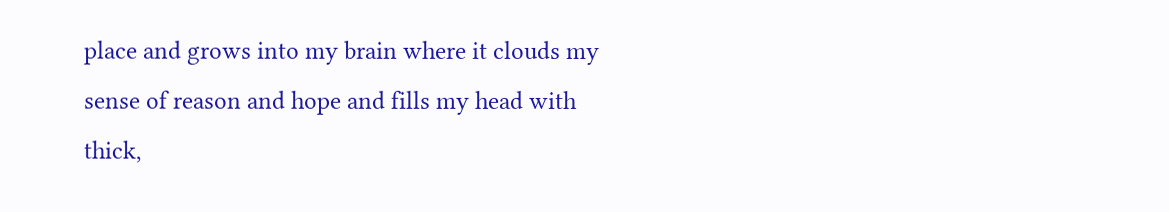place and grows into my brain where it clouds my sense of reason and hope and fills my head with thick,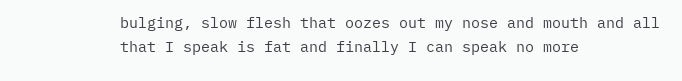bulging, slow flesh that oozes out my nose and mouth and all that I speak is fat and finally I can speak no more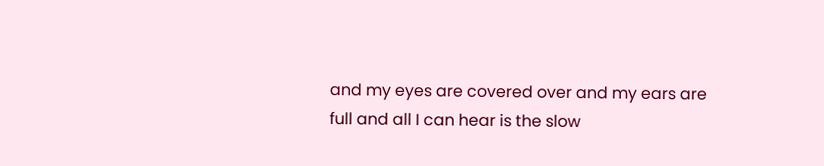and my eyes are covered over and my ears are full and all I can hear is the slow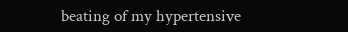beating of my hypertensive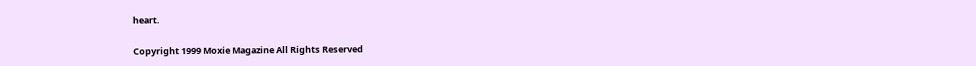heart.

Copyright 1999 Moxie Magazine All Rights Reserved